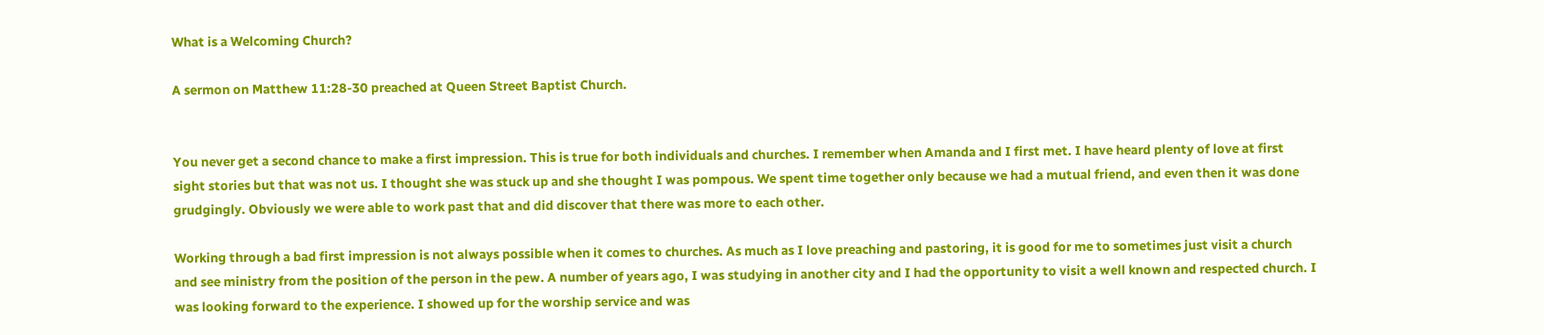What is a Welcoming Church?

A sermon on Matthew 11:28-30 preached at Queen Street Baptist Church.


You never get a second chance to make a first impression. This is true for both individuals and churches. I remember when Amanda and I first met. I have heard plenty of love at first sight stories but that was not us. I thought she was stuck up and she thought I was pompous. We spent time together only because we had a mutual friend, and even then it was done grudgingly. Obviously we were able to work past that and did discover that there was more to each other.

Working through a bad first impression is not always possible when it comes to churches. As much as I love preaching and pastoring, it is good for me to sometimes just visit a church and see ministry from the position of the person in the pew. A number of years ago, I was studying in another city and I had the opportunity to visit a well known and respected church. I was looking forward to the experience. I showed up for the worship service and was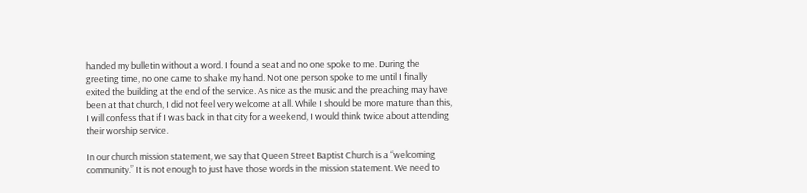handed my bulletin without a word. I found a seat and no one spoke to me. During the greeting time, no one came to shake my hand. Not one person spoke to me until I finally exited the building at the end of the service. As nice as the music and the preaching may have been at that church, I did not feel very welcome at all. While I should be more mature than this, I will confess that if I was back in that city for a weekend, I would think twice about attending their worship service.

In our church mission statement, we say that Queen Street Baptist Church is a “welcoming community.” It is not enough to just have those words in the mission statement. We need to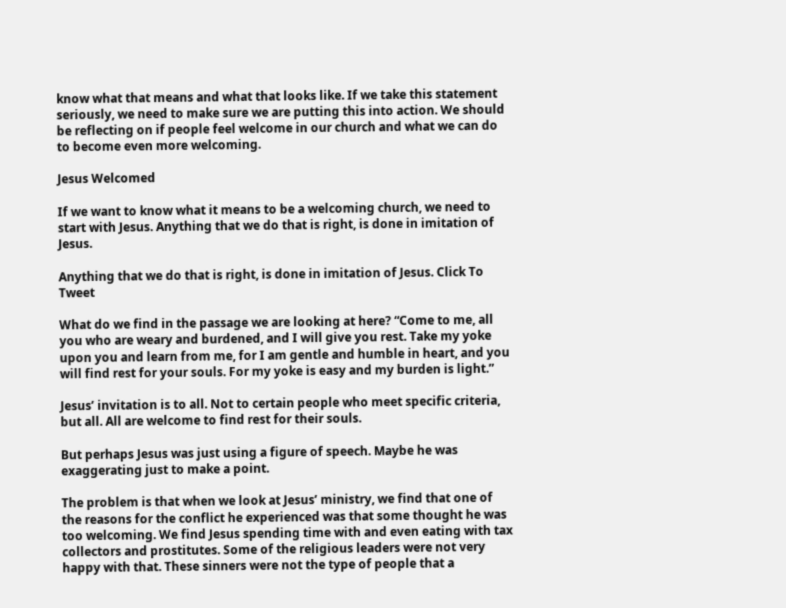know what that means and what that looks like. If we take this statement seriously, we need to make sure we are putting this into action. We should be reflecting on if people feel welcome in our church and what we can do to become even more welcoming.

Jesus Welcomed

If we want to know what it means to be a welcoming church, we need to start with Jesus. Anything that we do that is right, is done in imitation of Jesus.

Anything that we do that is right, is done in imitation of Jesus. Click To Tweet

What do we find in the passage we are looking at here? “Come to me, all you who are weary and burdened, and I will give you rest. Take my yoke upon you and learn from me, for I am gentle and humble in heart, and you will find rest for your souls. For my yoke is easy and my burden is light.”

Jesus’ invitation is to all. Not to certain people who meet specific criteria, but all. All are welcome to find rest for their souls.

But perhaps Jesus was just using a figure of speech. Maybe he was exaggerating just to make a point.

The problem is that when we look at Jesus’ ministry, we find that one of the reasons for the conflict he experienced was that some thought he was too welcoming. We find Jesus spending time with and even eating with tax collectors and prostitutes. Some of the religious leaders were not very happy with that. These sinners were not the type of people that a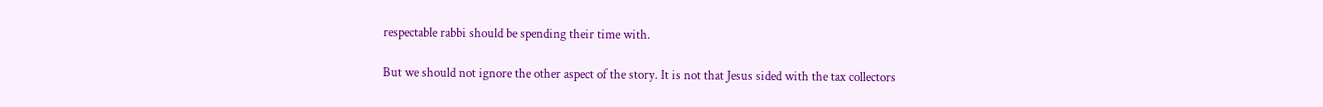respectable rabbi should be spending their time with.

But we should not ignore the other aspect of the story. It is not that Jesus sided with the tax collectors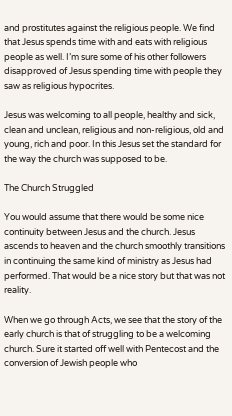and prostitutes against the religious people. We find that Jesus spends time with and eats with religious people as well. I’m sure some of his other followers disapproved of Jesus spending time with people they saw as religious hypocrites.

Jesus was welcoming to all people, healthy and sick, clean and unclean, religious and non-religious, old and young, rich and poor. In this Jesus set the standard for the way the church was supposed to be.

The Church Struggled

You would assume that there would be some nice continuity between Jesus and the church. Jesus ascends to heaven and the church smoothly transitions in continuing the same kind of ministry as Jesus had performed. That would be a nice story but that was not reality.

When we go through Acts, we see that the story of the early church is that of struggling to be a welcoming church. Sure it started off well with Pentecost and the conversion of Jewish people who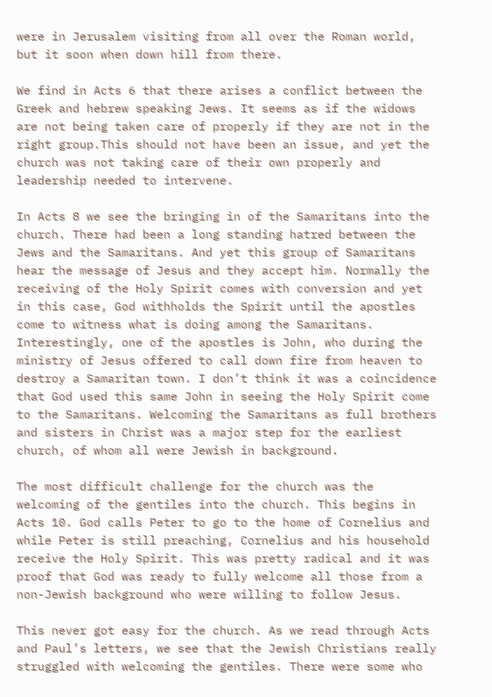were in Jerusalem visiting from all over the Roman world, but it soon when down hill from there.

We find in Acts 6 that there arises a conflict between the Greek and hebrew speaking Jews. It seems as if the widows are not being taken care of properly if they are not in the right group.This should not have been an issue, and yet the church was not taking care of their own properly and leadership needed to intervene.

In Acts 8 we see the bringing in of the Samaritans into the church. There had been a long standing hatred between the Jews and the Samaritans. And yet this group of Samaritans hear the message of Jesus and they accept him. Normally the receiving of the Holy Spirit comes with conversion and yet in this case, God withholds the Spirit until the apostles come to witness what is doing among the Samaritans. Interestingly, one of the apostles is John, who during the ministry of Jesus offered to call down fire from heaven to destroy a Samaritan town. I don’t think it was a coincidence that God used this same John in seeing the Holy Spirit come to the Samaritans. Welcoming the Samaritans as full brothers and sisters in Christ was a major step for the earliest church, of whom all were Jewish in background.

The most difficult challenge for the church was the welcoming of the gentiles into the church. This begins in Acts 10. God calls Peter to go to the home of Cornelius and while Peter is still preaching, Cornelius and his household receive the Holy Spirit. This was pretty radical and it was proof that God was ready to fully welcome all those from a non-Jewish background who were willing to follow Jesus.

This never got easy for the church. As we read through Acts and Paul’s letters, we see that the Jewish Christians really struggled with welcoming the gentiles. There were some who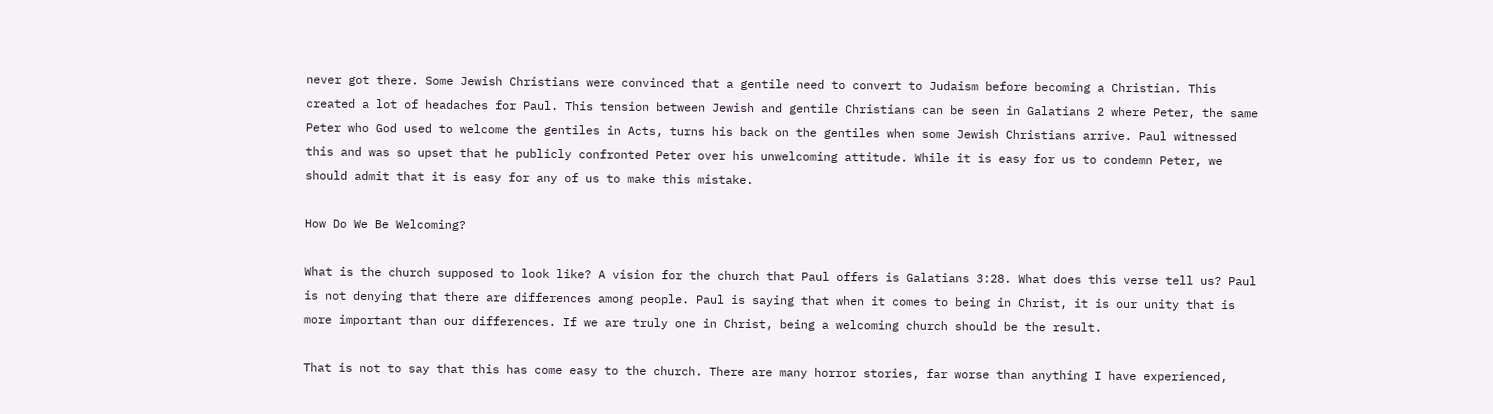never got there. Some Jewish Christians were convinced that a gentile need to convert to Judaism before becoming a Christian. This created a lot of headaches for Paul. This tension between Jewish and gentile Christians can be seen in Galatians 2 where Peter, the same Peter who God used to welcome the gentiles in Acts, turns his back on the gentiles when some Jewish Christians arrive. Paul witnessed this and was so upset that he publicly confronted Peter over his unwelcoming attitude. While it is easy for us to condemn Peter, we should admit that it is easy for any of us to make this mistake.

How Do We Be Welcoming?

What is the church supposed to look like? A vision for the church that Paul offers is Galatians 3:28. What does this verse tell us? Paul is not denying that there are differences among people. Paul is saying that when it comes to being in Christ, it is our unity that is more important than our differences. If we are truly one in Christ, being a welcoming church should be the result.

That is not to say that this has come easy to the church. There are many horror stories, far worse than anything I have experienced,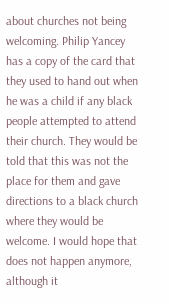about churches not being welcoming. Philip Yancey has a copy of the card that they used to hand out when he was a child if any black people attempted to attend their church. They would be told that this was not the place for them and gave directions to a black church where they would be welcome. I would hope that does not happen anymore, although it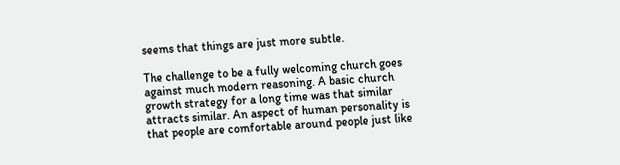seems that things are just more subtle.

The challenge to be a fully welcoming church goes against much modern reasoning. A basic church growth strategy for a long time was that similar attracts similar. An aspect of human personality is that people are comfortable around people just like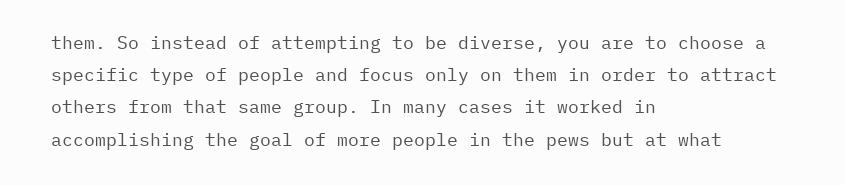them. So instead of attempting to be diverse, you are to choose a specific type of people and focus only on them in order to attract others from that same group. In many cases it worked in accomplishing the goal of more people in the pews but at what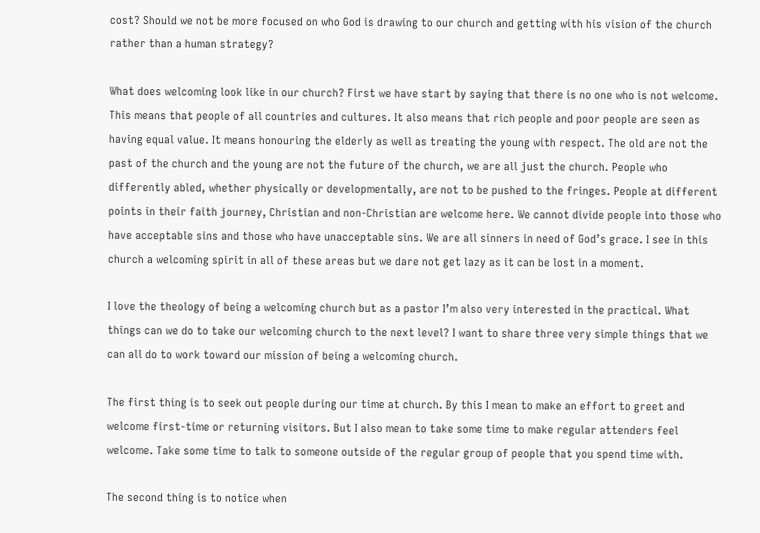cost? Should we not be more focused on who God is drawing to our church and getting with his vision of the church rather than a human strategy?

What does welcoming look like in our church? First we have start by saying that there is no one who is not welcome. This means that people of all countries and cultures. It also means that rich people and poor people are seen as having equal value. It means honouring the elderly as well as treating the young with respect. The old are not the past of the church and the young are not the future of the church, we are all just the church. People who differently abled, whether physically or developmentally, are not to be pushed to the fringes. People at different points in their faith journey, Christian and non-Christian are welcome here. We cannot divide people into those who have acceptable sins and those who have unacceptable sins. We are all sinners in need of God’s grace. I see in this church a welcoming spirit in all of these areas but we dare not get lazy as it can be lost in a moment.

I love the theology of being a welcoming church but as a pastor I’m also very interested in the practical. What things can we do to take our welcoming church to the next level? I want to share three very simple things that we can all do to work toward our mission of being a welcoming church.

The first thing is to seek out people during our time at church. By this I mean to make an effort to greet and welcome first-time or returning visitors. But I also mean to take some time to make regular attenders feel welcome. Take some time to talk to someone outside of the regular group of people that you spend time with.

The second thing is to notice when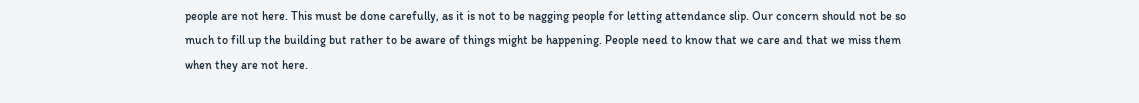people are not here. This must be done carefully, as it is not to be nagging people for letting attendance slip. Our concern should not be so much to fill up the building but rather to be aware of things might be happening. People need to know that we care and that we miss them when they are not here.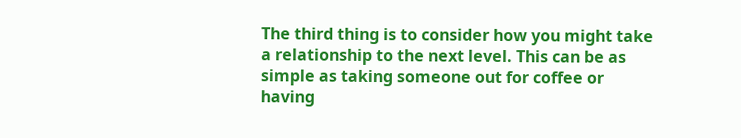The third thing is to consider how you might take a relationship to the next level. This can be as simple as taking someone out for coffee or having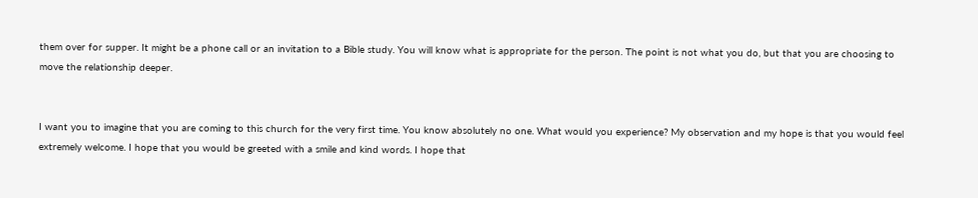them over for supper. It might be a phone call or an invitation to a Bible study. You will know what is appropriate for the person. The point is not what you do, but that you are choosing to move the relationship deeper.


I want you to imagine that you are coming to this church for the very first time. You know absolutely no one. What would you experience? My observation and my hope is that you would feel extremely welcome. I hope that you would be greeted with a smile and kind words. I hope that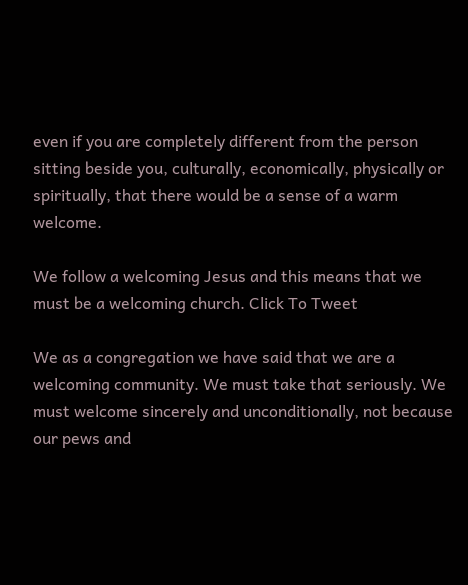even if you are completely different from the person sitting beside you, culturally, economically, physically or spiritually, that there would be a sense of a warm welcome.

We follow a welcoming Jesus and this means that we must be a welcoming church. Click To Tweet

We as a congregation we have said that we are a welcoming community. We must take that seriously. We must welcome sincerely and unconditionally, not because our pews and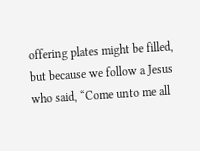offering plates might be filled, but because we follow a Jesus who said, “Come unto me all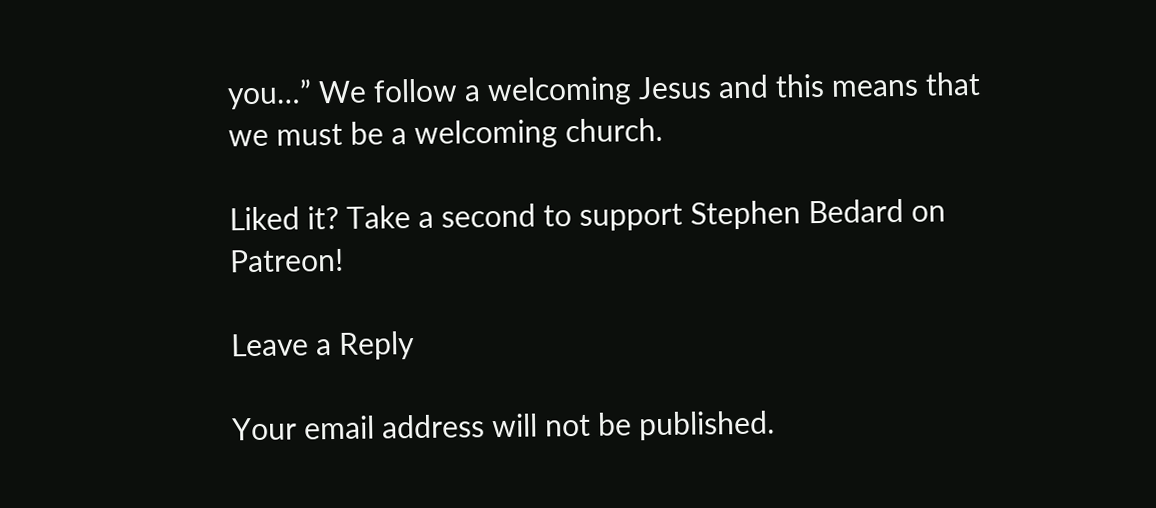you…” We follow a welcoming Jesus and this means that we must be a welcoming church.

Liked it? Take a second to support Stephen Bedard on Patreon!

Leave a Reply

Your email address will not be published.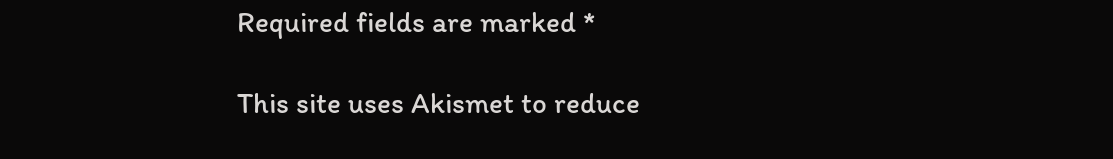Required fields are marked *

This site uses Akismet to reduce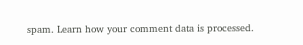spam. Learn how your comment data is processed.